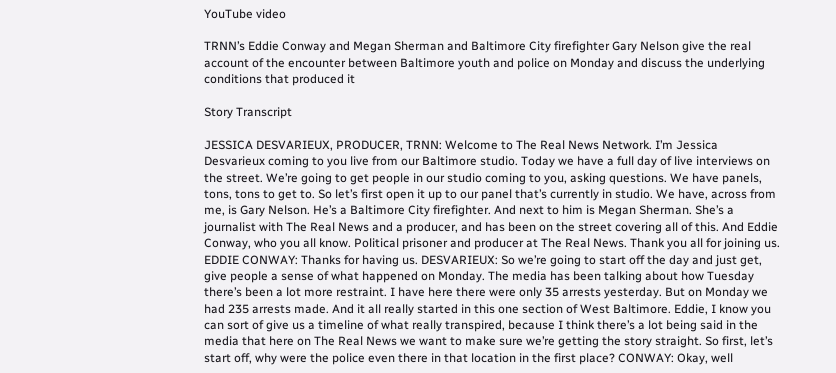YouTube video

TRNN’s Eddie Conway and Megan Sherman and Baltimore City firefighter Gary Nelson give the real account of the encounter between Baltimore youth and police on Monday and discuss the underlying conditions that produced it

Story Transcript

JESSICA DESVARIEUX, PRODUCER, TRNN: Welcome to The Real News Network. I’m Jessica Desvarieux coming to you live from our Baltimore studio. Today we have a full day of live interviews on the street. We’re going to get people in our studio coming to you, asking questions. We have panels, tons, tons to get to. So let’s first open it up to our panel that’s currently in studio. We have, across from me, is Gary Nelson. He’s a Baltimore City firefighter. And next to him is Megan Sherman. She’s a journalist with The Real News and a producer, and has been on the street covering all of this. And Eddie Conway, who you all know. Political prisoner and producer at The Real News. Thank you all for joining us. EDDIE CONWAY: Thanks for having us. DESVARIEUX: So we’re going to start off the day and just get, give people a sense of what happened on Monday. The media has been talking about how Tuesday there’s been a lot more restraint. I have here there were only 35 arrests yesterday. But on Monday we had 235 arrests made. And it all really started in this one section of West Baltimore. Eddie, I know you can sort of give us a timeline of what really transpired, because I think there’s a lot being said in the media that here on The Real News we want to make sure we’re getting the story straight. So first, let’s start off, why were the police even there in that location in the first place? CONWAY: Okay, well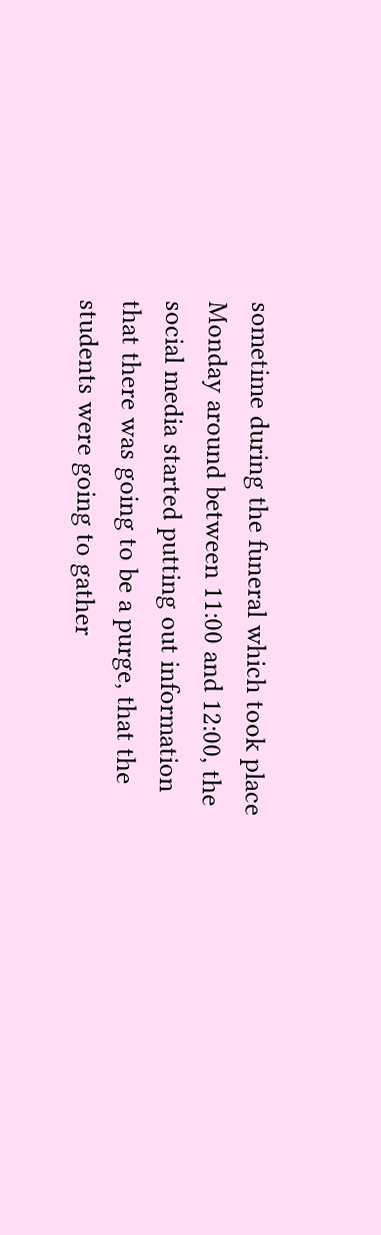sometime during the funeral which took place Monday around between 11:00 and 12:00, the social media started putting out information that there was going to be a purge, that the students were going to gather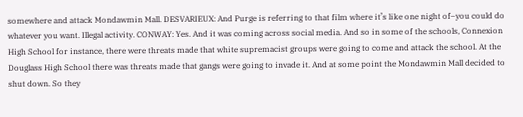somewhere and attack Mondawmin Mall. DESVARIEUX: And Purge is referring to that film where it’s like one night of–you could do whatever you want. Illegal activity. CONWAY: Yes. And it was coming across social media. And so in some of the schools, Connexion High School for instance, there were threats made that white supremacist groups were going to come and attack the school. At the Douglass High School there was threats made that gangs were going to invade it. And at some point the Mondawmin Mall decided to shut down. So they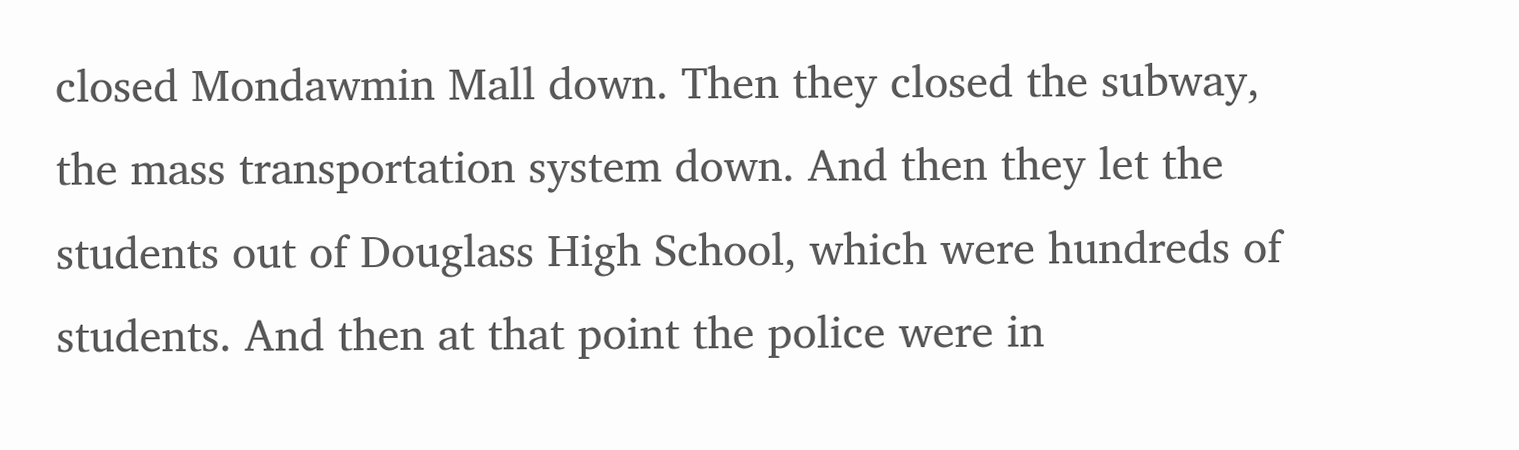closed Mondawmin Mall down. Then they closed the subway, the mass transportation system down. And then they let the students out of Douglass High School, which were hundreds of students. And then at that point the police were in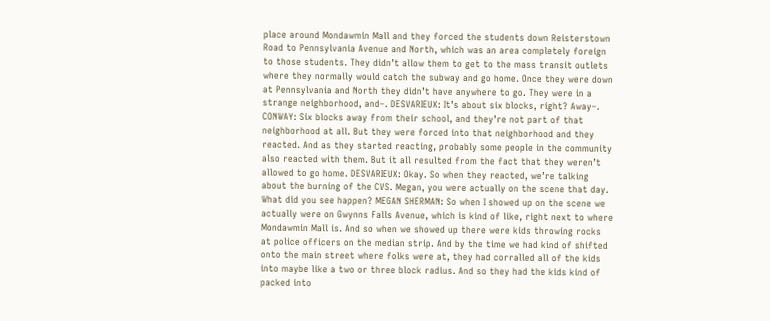place around Mondawmin Mall and they forced the students down Reisterstown Road to Pennsylvania Avenue and North, which was an area completely foreign to those students. They didn’t allow them to get to the mass transit outlets where they normally would catch the subway and go home. Once they were down at Pennsylvania and North they didn’t have anywhere to go. They were in a strange neighborhood, and–. DESVARIEUX: It’s about six blocks, right? Away–. CONWAY: Six blocks away from their school, and they’re not part of that neighborhood at all. But they were forced into that neighborhood and they reacted. And as they started reacting, probably some people in the community also reacted with them. But it all resulted from the fact that they weren’t allowed to go home. DESVARIEUX: Okay. So when they reacted, we’re talking about the burning of the CVS. Megan, you were actually on the scene that day. What did you see happen? MEGAN SHERMAN: So when I showed up on the scene we actually were on Gwynns Falls Avenue, which is kind of like, right next to where Mondawmin Mall is. And so when we showed up there were kids throwing rocks at police officers on the median strip. And by the time we had kind of shifted onto the main street where folks were at, they had corralled all of the kids into maybe like a two or three block radius. And so they had the kids kind of packed into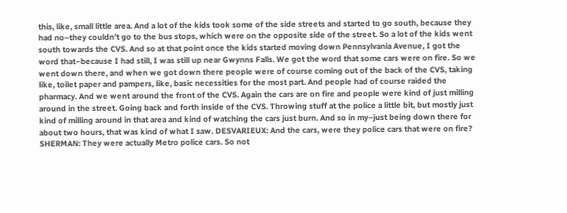this, like, small little area. And a lot of the kids took some of the side streets and started to go south, because they had no–they couldn’t go to the bus stops, which were on the opposite side of the street. So a lot of the kids went south towards the CVS. And so at that point once the kids started moving down Pennsylvania Avenue, I got the word that–because I had still, I was still up near Gwynns Falls. We got the word that some cars were on fire. So we went down there, and when we got down there people were of course coming out of the back of the CVS, taking like, toilet paper and pampers, like, basic necessities for the most part. And people had of course raided the pharmacy. And we went around the front of the CVS. Again the cars are on fire and people were kind of just milling around in the street. Going back and forth inside of the CVS. Throwing stuff at the police a little bit, but mostly just kind of milling around in that area and kind of watching the cars just burn. And so in my–just being down there for about two hours, that was kind of what I saw. DESVARIEUX: And the cars, were they police cars that were on fire? SHERMAN: They were actually Metro police cars. So not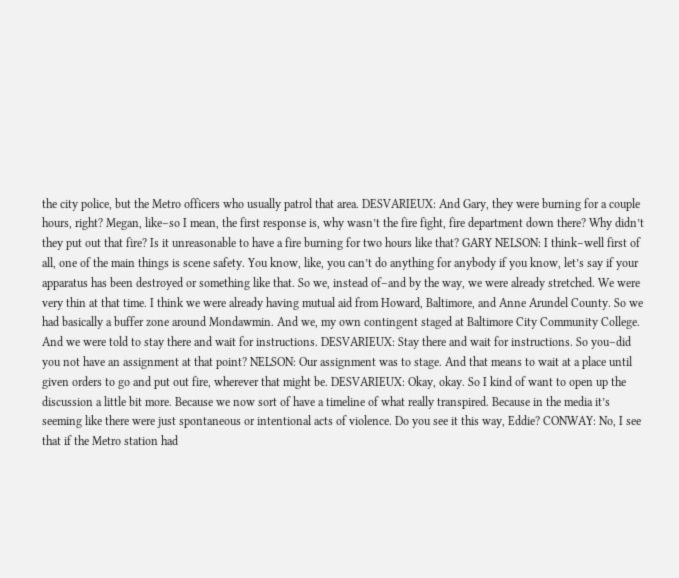the city police, but the Metro officers who usually patrol that area. DESVARIEUX: And Gary, they were burning for a couple hours, right? Megan, like–so I mean, the first response is, why wasn’t the fire fight, fire department down there? Why didn’t they put out that fire? Is it unreasonable to have a fire burning for two hours like that? GARY NELSON: I think–well first of all, one of the main things is scene safety. You know, like, you can’t do anything for anybody if you know, let’s say if your apparatus has been destroyed or something like that. So we, instead of–and by the way, we were already stretched. We were very thin at that time. I think we were already having mutual aid from Howard, Baltimore, and Anne Arundel County. So we had basically a buffer zone around Mondawmin. And we, my own contingent staged at Baltimore City Community College. And we were told to stay there and wait for instructions. DESVARIEUX: Stay there and wait for instructions. So you–did you not have an assignment at that point? NELSON: Our assignment was to stage. And that means to wait at a place until given orders to go and put out fire, wherever that might be. DESVARIEUX: Okay, okay. So I kind of want to open up the discussion a little bit more. Because we now sort of have a timeline of what really transpired. Because in the media it’s seeming like there were just spontaneous or intentional acts of violence. Do you see it this way, Eddie? CONWAY: No, I see that if the Metro station had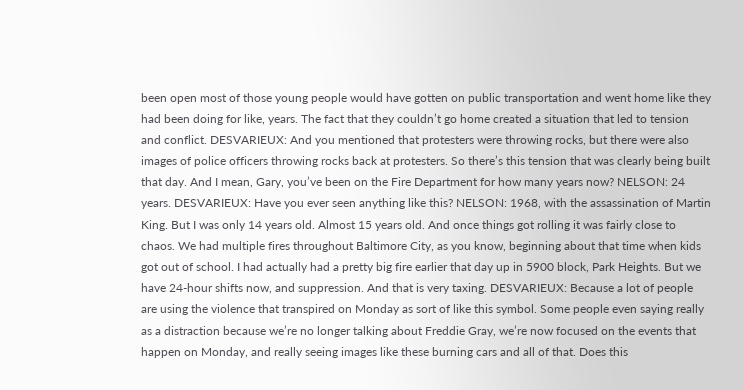been open most of those young people would have gotten on public transportation and went home like they had been doing for like, years. The fact that they couldn’t go home created a situation that led to tension and conflict. DESVARIEUX: And you mentioned that protesters were throwing rocks, but there were also images of police officers throwing rocks back at protesters. So there’s this tension that was clearly being built that day. And I mean, Gary, you’ve been on the Fire Department for how many years now? NELSON: 24 years. DESVARIEUX: Have you ever seen anything like this? NELSON: 1968, with the assassination of Martin King. But I was only 14 years old. Almost 15 years old. And once things got rolling it was fairly close to chaos. We had multiple fires throughout Baltimore City, as you know, beginning about that time when kids got out of school. I had actually had a pretty big fire earlier that day up in 5900 block, Park Heights. But we have 24-hour shifts now, and suppression. And that is very taxing. DESVARIEUX: Because a lot of people are using the violence that transpired on Monday as sort of like this symbol. Some people even saying really as a distraction because we’re no longer talking about Freddie Gray, we’re now focused on the events that happen on Monday, and really seeing images like these burning cars and all of that. Does this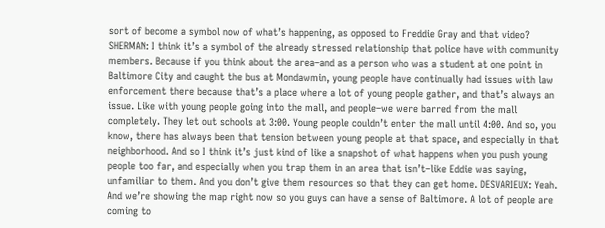sort of become a symbol now of what’s happening, as opposed to Freddie Gray and that video? SHERMAN: I think it’s a symbol of the already stressed relationship that police have with community members. Because if you think about the area–and as a person who was a student at one point in Baltimore City and caught the bus at Mondawmin, young people have continually had issues with law enforcement there because that’s a place where a lot of young people gather, and that’s always an issue. Like with young people going into the mall, and people–we were barred from the mall completely. They let out schools at 3:00. Young people couldn’t enter the mall until 4:00. And so, you know, there has always been that tension between young people at that space, and especially in that neighborhood. And so I think it’s just kind of like a snapshot of what happens when you push young people too far, and especially when you trap them in an area that isn’t–like Eddie was saying, unfamiliar to them. And you don’t give them resources so that they can get home. DESVARIEUX: Yeah. And we’re showing the map right now so you guys can have a sense of Baltimore. A lot of people are coming to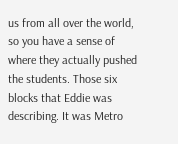us from all over the world, so you have a sense of where they actually pushed the students. Those six blocks that Eddie was describing. It was Metro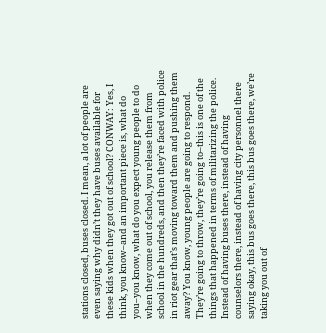stations closed, buses closed. I mean, a lot of people are even saying why didn’t they have buses available for these kids when they got out of school? CONWAY: Yes, I think, you know–and an important piece is, what do you–you know, what do you expect young people to do when they come out of school, you release them from school in the hundreds, and then they’re faced with police in riot gear that’s moving toward them and pushing them away? You know, young people are going to respond. They’re going to throw, they’re going to–this is one of the things that happened in terms of militarizing the police. Instead of having buses there, instead of having counselors there, instead of having city personnel there saying okay, this bus goes there, this bus goes there, we’re taking you out of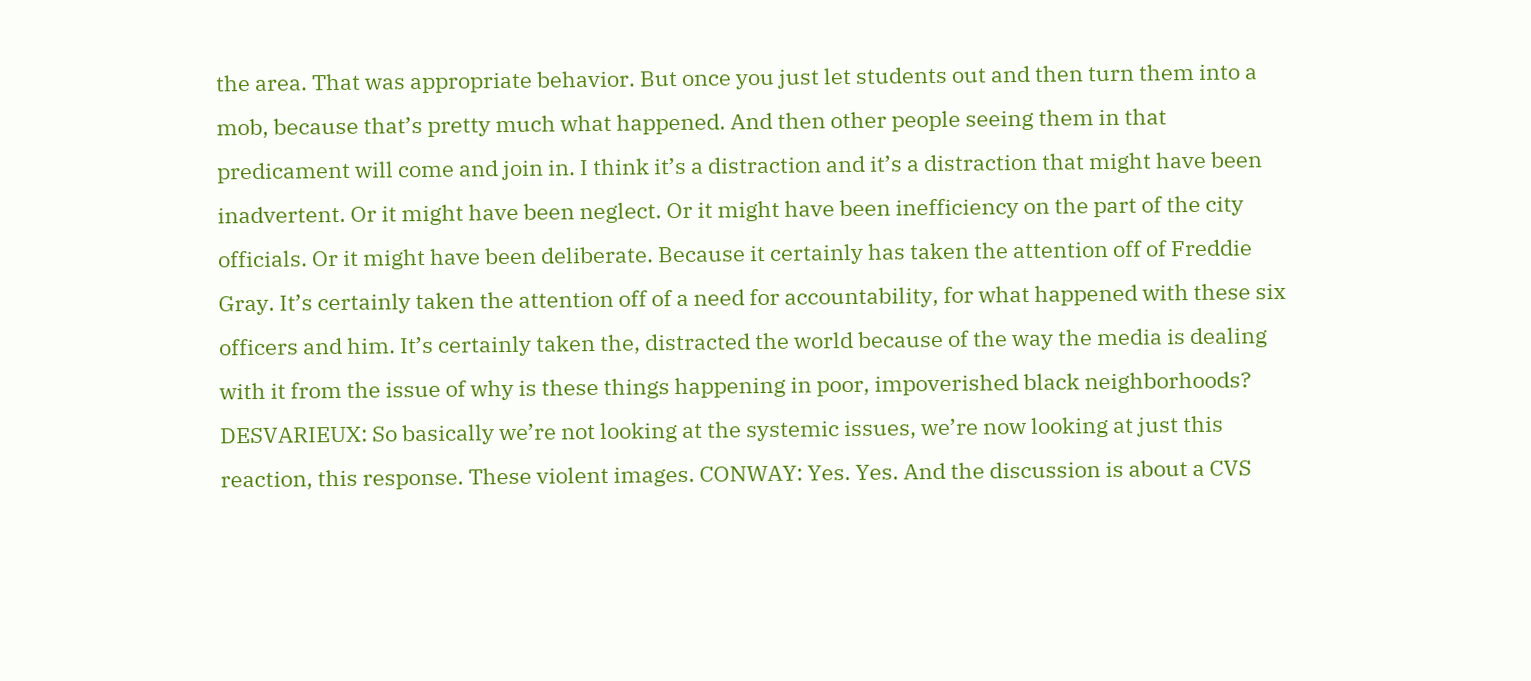the area. That was appropriate behavior. But once you just let students out and then turn them into a mob, because that’s pretty much what happened. And then other people seeing them in that predicament will come and join in. I think it’s a distraction and it’s a distraction that might have been inadvertent. Or it might have been neglect. Or it might have been inefficiency on the part of the city officials. Or it might have been deliberate. Because it certainly has taken the attention off of Freddie Gray. It’s certainly taken the attention off of a need for accountability, for what happened with these six officers and him. It’s certainly taken the, distracted the world because of the way the media is dealing with it from the issue of why is these things happening in poor, impoverished black neighborhoods? DESVARIEUX: So basically we’re not looking at the systemic issues, we’re now looking at just this reaction, this response. These violent images. CONWAY: Yes. Yes. And the discussion is about a CVS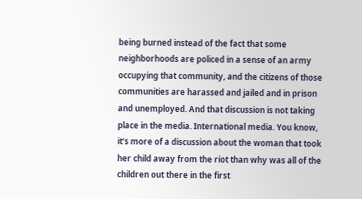being burned instead of the fact that some neighborhoods are policed in a sense of an army occupying that community, and the citizens of those communities are harassed and jailed and in prison and unemployed. And that discussion is not taking place in the media. International media. You know, it’s more of a discussion about the woman that took her child away from the riot than why was all of the children out there in the first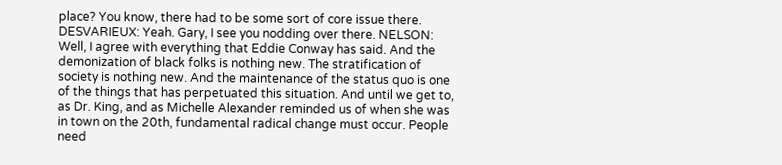place? You know, there had to be some sort of core issue there. DESVARIEUX: Yeah. Gary, I see you nodding over there. NELSON: Well, I agree with everything that Eddie Conway has said. And the demonization of black folks is nothing new. The stratification of society is nothing new. And the maintenance of the status quo is one of the things that has perpetuated this situation. And until we get to, as Dr. King, and as Michelle Alexander reminded us of when she was in town on the 20th, fundamental radical change must occur. People need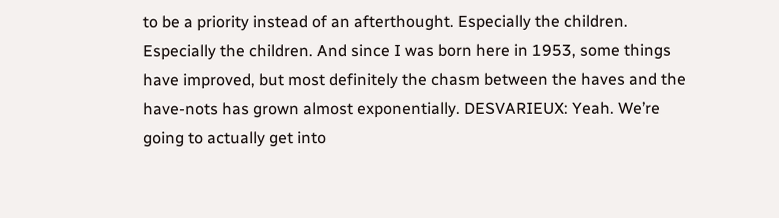to be a priority instead of an afterthought. Especially the children. Especially the children. And since I was born here in 1953, some things have improved, but most definitely the chasm between the haves and the have-nots has grown almost exponentially. DESVARIEUX: Yeah. We’re going to actually get into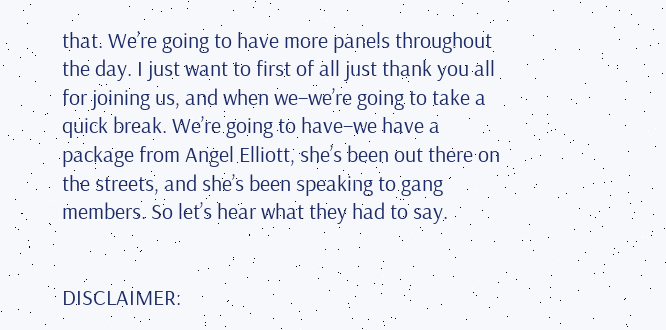that. We’re going to have more panels throughout the day. I just want to first of all just thank you all for joining us, and when we–we’re going to take a quick break. We’re going to have–we have a package from Angel Elliott, she’s been out there on the streets, and she’s been speaking to gang members. So let’s hear what they had to say.


DISCLAIMER: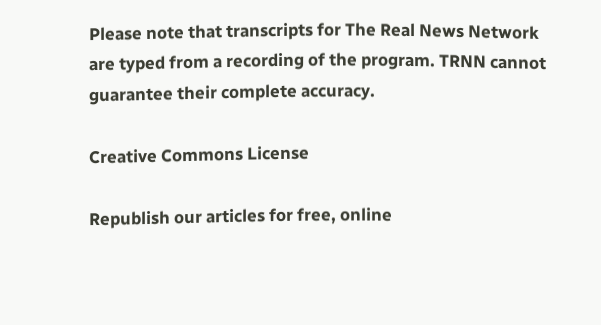Please note that transcripts for The Real News Network are typed from a recording of the program. TRNN cannot guarantee their complete accuracy.

Creative Commons License

Republish our articles for free, online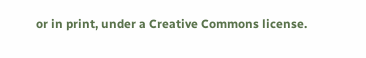or in print, under a Creative Commons license.